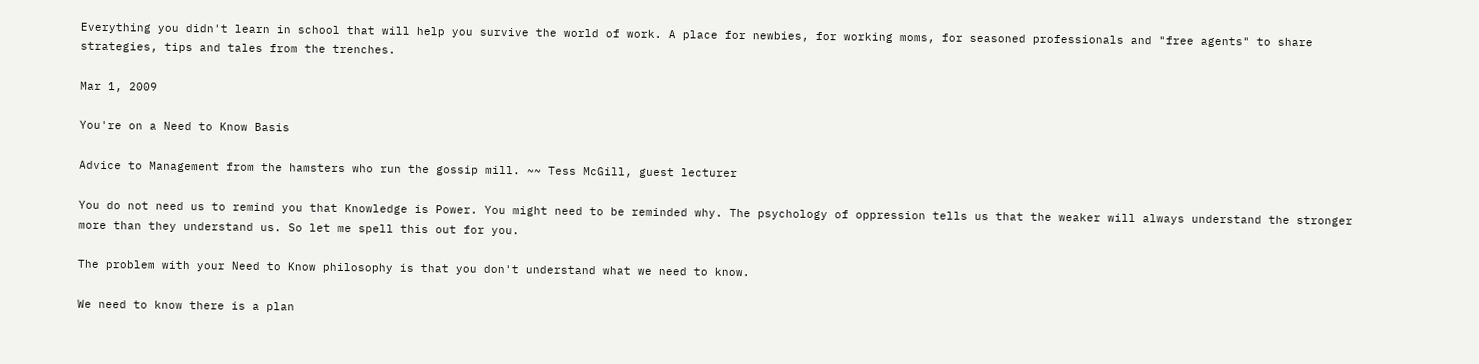Everything you didn't learn in school that will help you survive the world of work. A place for newbies, for working moms, for seasoned professionals and "free agents" to share strategies, tips and tales from the trenches.

Mar 1, 2009

You're on a Need to Know Basis

Advice to Management from the hamsters who run the gossip mill. ~~ Tess McGill, guest lecturer

You do not need us to remind you that Knowledge is Power. You might need to be reminded why. The psychology of oppression tells us that the weaker will always understand the stronger more than they understand us. So let me spell this out for you.

The problem with your Need to Know philosophy is that you don't understand what we need to know.

We need to know there is a plan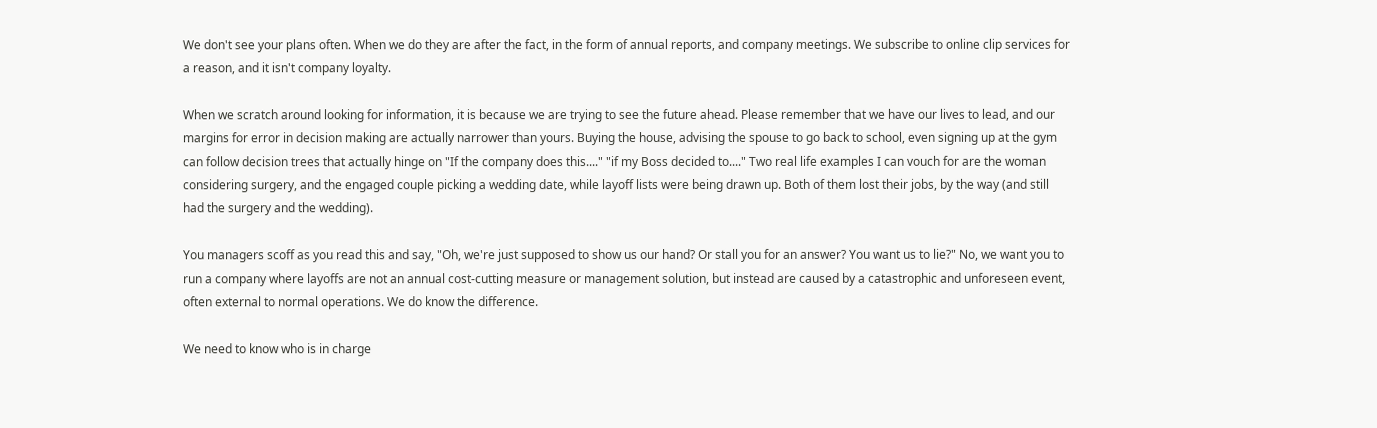We don't see your plans often. When we do they are after the fact, in the form of annual reports, and company meetings. We subscribe to online clip services for a reason, and it isn't company loyalty.

When we scratch around looking for information, it is because we are trying to see the future ahead. Please remember that we have our lives to lead, and our margins for error in decision making are actually narrower than yours. Buying the house, advising the spouse to go back to school, even signing up at the gym can follow decision trees that actually hinge on "If the company does this...." "if my Boss decided to...." Two real life examples I can vouch for are the woman considering surgery, and the engaged couple picking a wedding date, while layoff lists were being drawn up. Both of them lost their jobs, by the way (and still had the surgery and the wedding).

You managers scoff as you read this and say, "Oh, we're just supposed to show us our hand? Or stall you for an answer? You want us to lie?" No, we want you to run a company where layoffs are not an annual cost-cutting measure or management solution, but instead are caused by a catastrophic and unforeseen event, often external to normal operations. We do know the difference.

We need to know who is in charge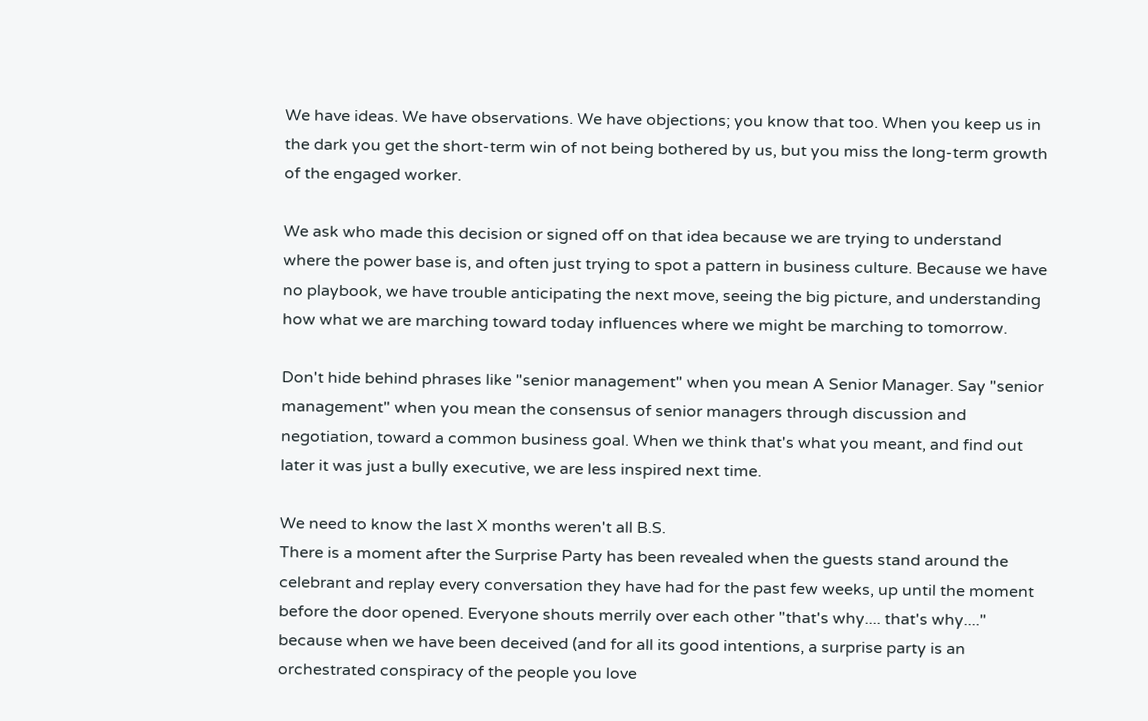We have ideas. We have observations. We have objections; you know that too. When you keep us in the dark you get the short-term win of not being bothered by us, but you miss the long-term growth of the engaged worker.

We ask who made this decision or signed off on that idea because we are trying to understand where the power base is, and often just trying to spot a pattern in business culture. Because we have no playbook, we have trouble anticipating the next move, seeing the big picture, and understanding how what we are marching toward today influences where we might be marching to tomorrow.

Don't hide behind phrases like "senior management" when you mean A Senior Manager. Say "senior management" when you mean the consensus of senior managers through discussion and negotiation, toward a common business goal. When we think that's what you meant, and find out later it was just a bully executive, we are less inspired next time.

We need to know the last X months weren't all B.S.
There is a moment after the Surprise Party has been revealed when the guests stand around the celebrant and replay every conversation they have had for the past few weeks, up until the moment before the door opened. Everyone shouts merrily over each other "that's why.... that's why...." because when we have been deceived (and for all its good intentions, a surprise party is an orchestrated conspiracy of the people you love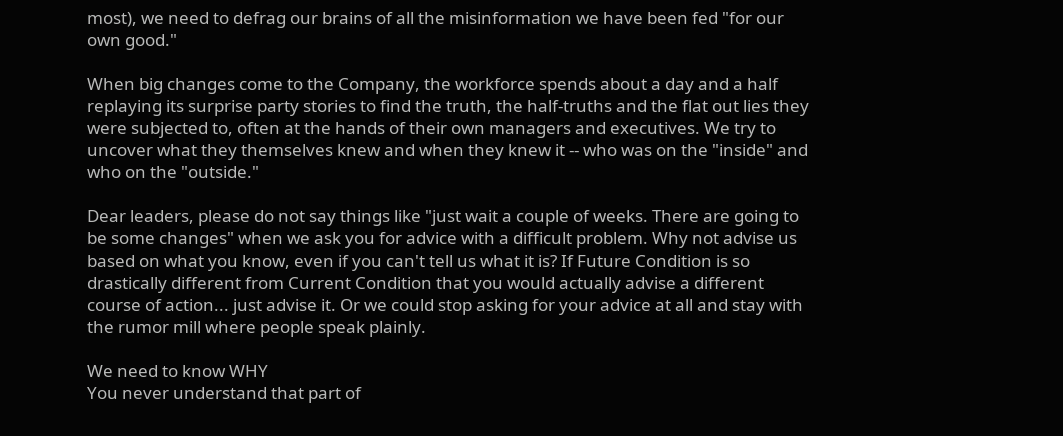most), we need to defrag our brains of all the misinformation we have been fed "for our own good."

When big changes come to the Company, the workforce spends about a day and a half replaying its surprise party stories to find the truth, the half-truths and the flat out lies they were subjected to, often at the hands of their own managers and executives. We try to uncover what they themselves knew and when they knew it -- who was on the "inside" and who on the "outside."

Dear leaders, please do not say things like "just wait a couple of weeks. There are going to be some changes" when we ask you for advice with a difficult problem. Why not advise us based on what you know, even if you can't tell us what it is? If Future Condition is so drastically different from Current Condition that you would actually advise a different course of action... just advise it. Or we could stop asking for your advice at all and stay with the rumor mill where people speak plainly.

We need to know WHY
You never understand that part of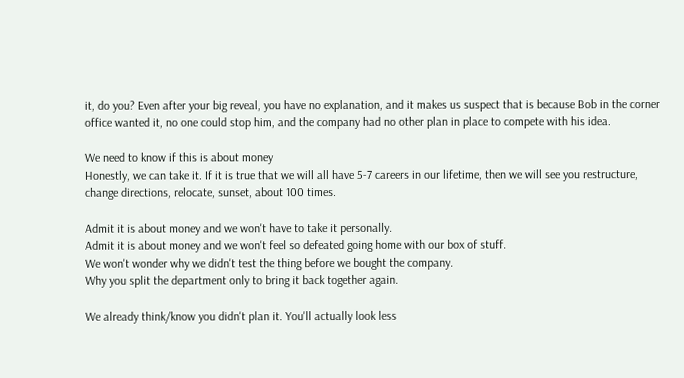it, do you? Even after your big reveal, you have no explanation, and it makes us suspect that is because Bob in the corner office wanted it, no one could stop him, and the company had no other plan in place to compete with his idea.

We need to know if this is about money
Honestly, we can take it. If it is true that we will all have 5-7 careers in our lifetime, then we will see you restructure, change directions, relocate, sunset, about 100 times.

Admit it is about money and we won't have to take it personally.
Admit it is about money and we won't feel so defeated going home with our box of stuff.
We won't wonder why we didn't test the thing before we bought the company.
Why you split the department only to bring it back together again.

We already think/know you didn't plan it. You'll actually look less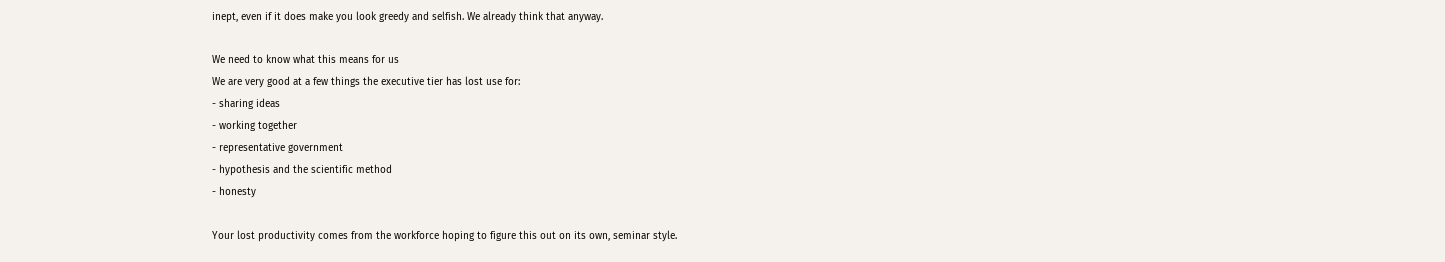inept, even if it does make you look greedy and selfish. We already think that anyway.

We need to know what this means for us
We are very good at a few things the executive tier has lost use for:
- sharing ideas
- working together
- representative government
- hypothesis and the scientific method
- honesty

Your lost productivity comes from the workforce hoping to figure this out on its own, seminar style.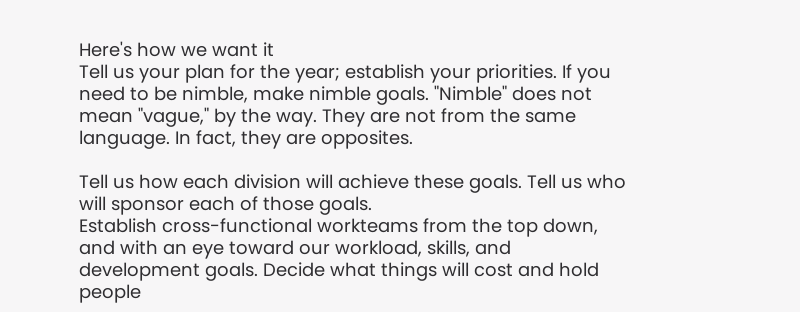Here's how we want it
Tell us your plan for the year; establish your priorities. If you need to be nimble, make nimble goals. "Nimble" does not mean "vague," by the way. They are not from the same language. In fact, they are opposites.

Tell us how each division will achieve these goals. Tell us who will sponsor each of those goals.
Establish cross-functional workteams from the top down, and with an eye toward our workload, skills, and development goals. Decide what things will cost and hold people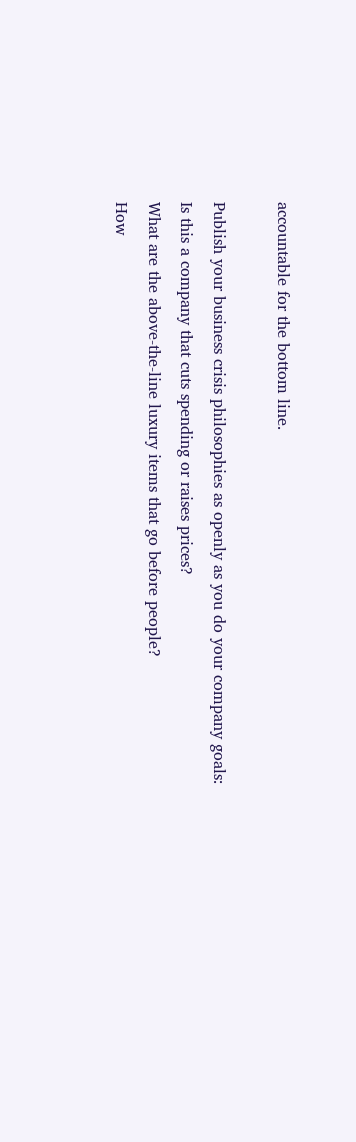accountable for the bottom line.

Publish your business crisis philosophies as openly as you do your company goals:
Is this a company that cuts spending or raises prices?
What are the above-the-line luxury items that go before people?
How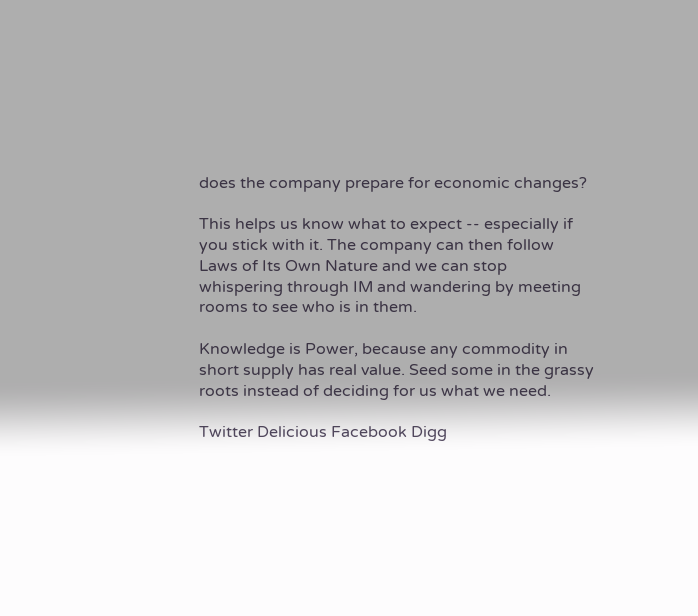does the company prepare for economic changes?

This helps us know what to expect -- especially if you stick with it. The company can then follow Laws of Its Own Nature and we can stop whispering through IM and wandering by meeting rooms to see who is in them.

Knowledge is Power, because any commodity in short supply has real value. Seed some in the grassy roots instead of deciding for us what we need.

Twitter Delicious Facebook Digg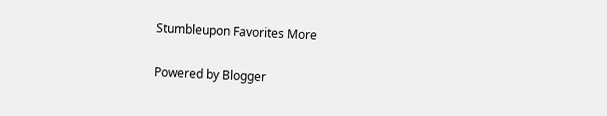Stumbleupon Favorites More

Powered by Blogger